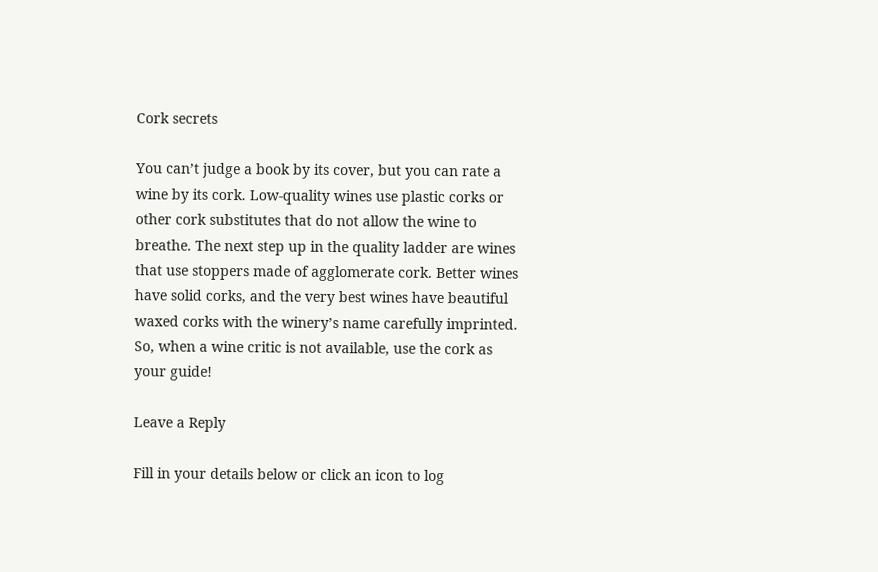Cork secrets

You can’t judge a book by its cover, but you can rate a wine by its cork. Low-quality wines use plastic corks or other cork substitutes that do not allow the wine to breathe. The next step up in the quality ladder are wines that use stoppers made of agglomerate cork. Better wines have solid corks, and the very best wines have beautiful waxed corks with the winery’s name carefully imprinted.  So, when a wine critic is not available, use the cork as your guide!

Leave a Reply

Fill in your details below or click an icon to log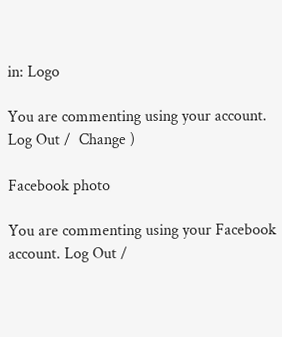in: Logo

You are commenting using your account. Log Out /  Change )

Facebook photo

You are commenting using your Facebook account. Log Out /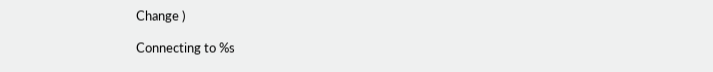Change )

Connecting to %s